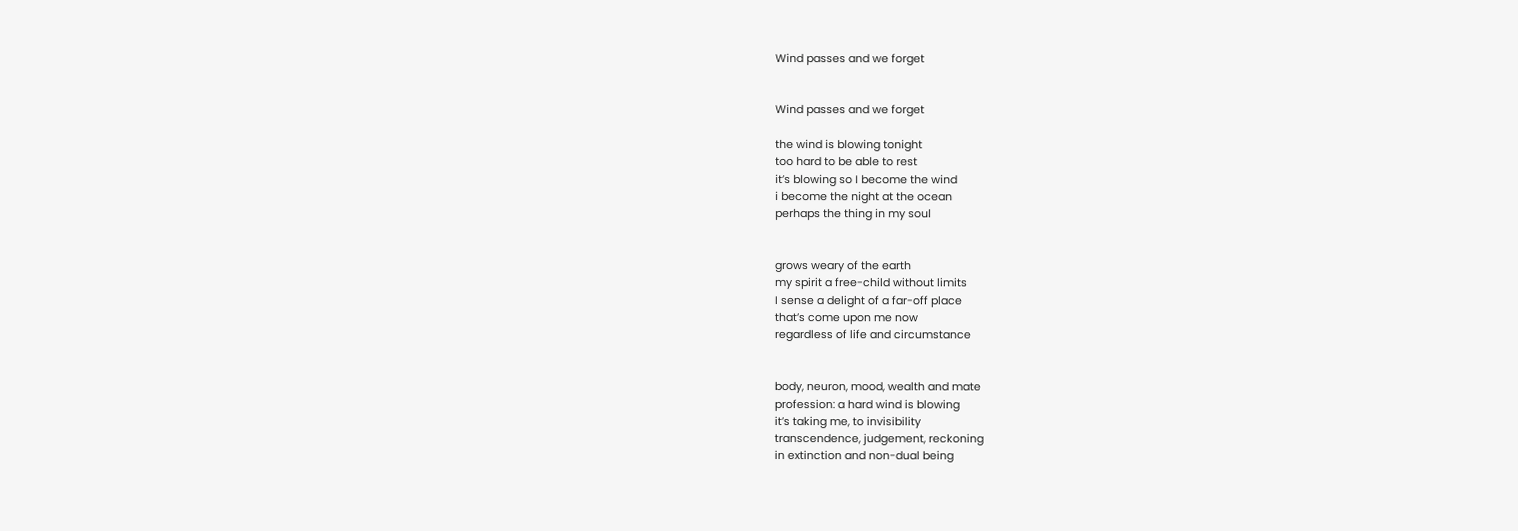Wind passes and we forget


Wind passes and we forget

the wind is blowing tonight
too hard to be able to rest
it’s blowing so I become the wind
i become the night at the ocean
perhaps the thing in my soul


grows weary of the earth
my spirit a free-child without limits
I sense a delight of a far-off place
that’s come upon me now
regardless of life and circumstance


body, neuron, mood, wealth and mate
profession: a hard wind is blowing
it’s taking me, to invisibility
transcendence, judgement, reckoning
in extinction and non-dual being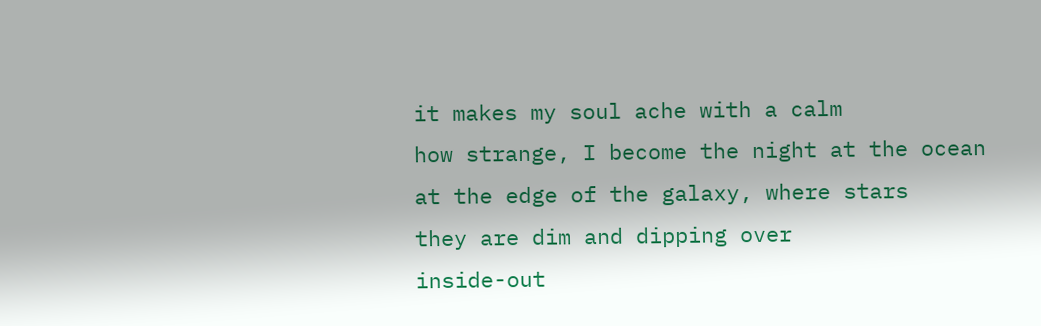it makes my soul ache with a calm
how strange, I become the night at the ocean
at the edge of the galaxy, where stars
they are dim and dipping over
inside-out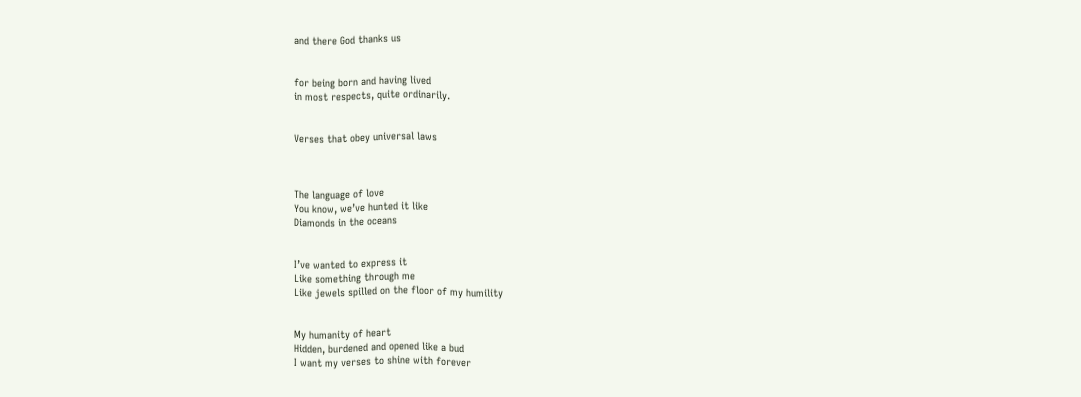and there God thanks us


for being born and having lived
in most respects, quite ordinarily.


Verses that obey universal laws



The language of love
You know, we’ve hunted it like
Diamonds in the oceans


I’ve wanted to express it
Like something through me
Like jewels spilled on the floor of my humility


My humanity of heart
Hidden, burdened and opened like a bud
I want my verses to shine with forever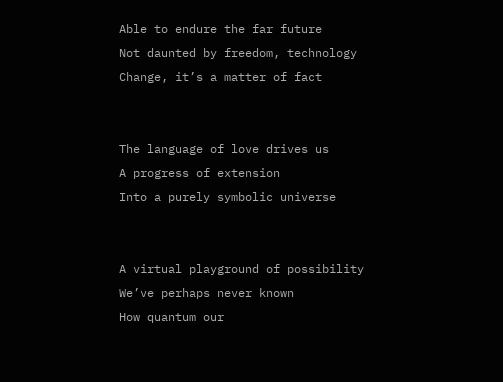Able to endure the far future
Not daunted by freedom, technology
Change, it’s a matter of fact


The language of love drives us
A progress of extension
Into a purely symbolic universe


A virtual playground of possibility
We’ve perhaps never known
How quantum our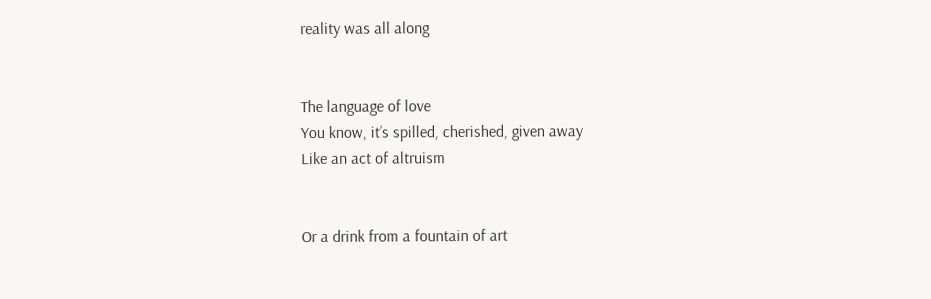reality was all along


The language of love
You know, it’s spilled, cherished, given away
Like an act of altruism


Or a drink from a fountain of art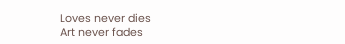Loves never dies
Art never fades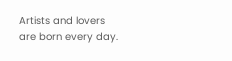Artists and lovers are born every day.